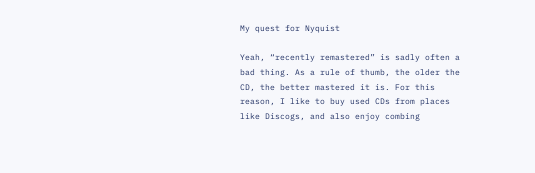My quest for Nyquist

Yeah, “recently remastered” is sadly often a bad thing. As a rule of thumb, the older the CD, the better mastered it is. For this reason, I like to buy used CDs from places like Discogs, and also enjoy combing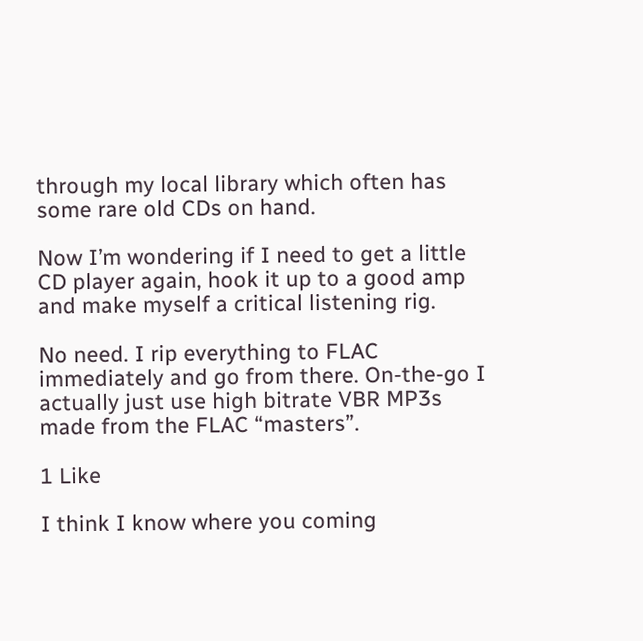through my local library which often has some rare old CDs on hand.

Now I’m wondering if I need to get a little CD player again, hook it up to a good amp and make myself a critical listening rig.

No need. I rip everything to FLAC immediately and go from there. On-the-go I actually just use high bitrate VBR MP3s made from the FLAC “masters”.

1 Like

I think I know where you coming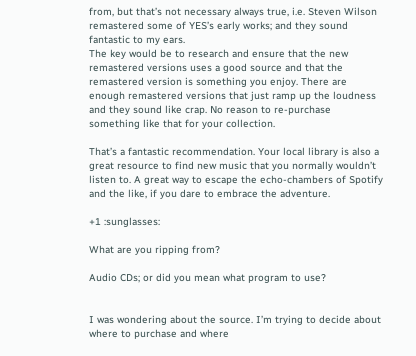from, but that’s not necessary always true, i.e. Steven Wilson remastered some of YES’s early works; and they sound fantastic to my ears.
The key would be to research and ensure that the new remastered versions uses a good source and that the remastered version is something you enjoy. There are enough remastered versions that just ramp up the loudness and they sound like crap. No reason to re-purchase something like that for your collection.

That’s a fantastic recommendation. Your local library is also a great resource to find new music that you normally wouldn’t listen to. A great way to escape the echo-chambers of Spotify and the like, if you dare to embrace the adventure.

+1 :sunglasses:

What are you ripping from?

Audio CDs; or did you mean what program to use?


I was wondering about the source. I’m trying to decide about where to purchase and where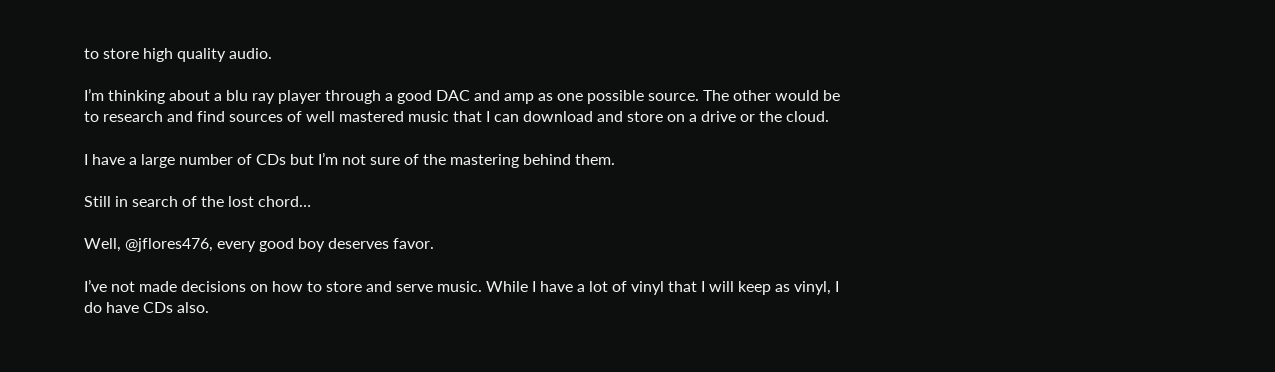to store high quality audio.

I’m thinking about a blu ray player through a good DAC and amp as one possible source. The other would be to research and find sources of well mastered music that I can download and store on a drive or the cloud.

I have a large number of CDs but I’m not sure of the mastering behind them.

Still in search of the lost chord…

Well, @jflores476, every good boy deserves favor.

I’ve not made decisions on how to store and serve music. While I have a lot of vinyl that I will keep as vinyl, I do have CDs also.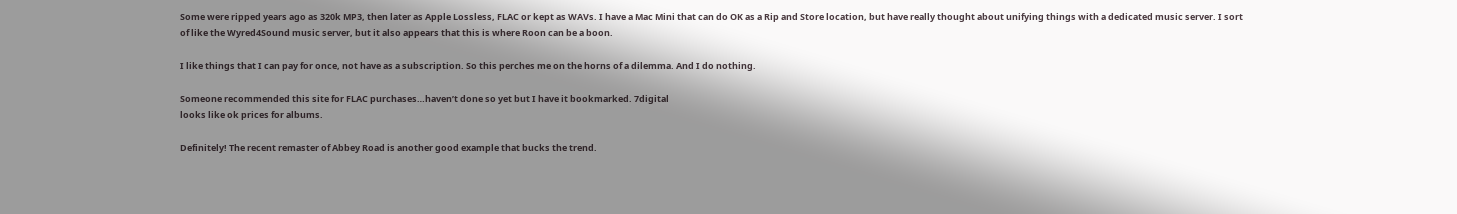Some were ripped years ago as 320k MP3, then later as Apple Lossless, FLAC or kept as WAVs. I have a Mac Mini that can do OK as a Rip and Store location, but have really thought about unifying things with a dedicated music server. I sort of like the Wyred4Sound music server, but it also appears that this is where Roon can be a boon.

I like things that I can pay for once, not have as a subscription. So this perches me on the horns of a dilemma. And I do nothing.

Someone recommended this site for FLAC purchases…haven’t done so yet but I have it bookmarked. 7digital
looks like ok prices for albums.

Definitely! The recent remaster of Abbey Road is another good example that bucks the trend.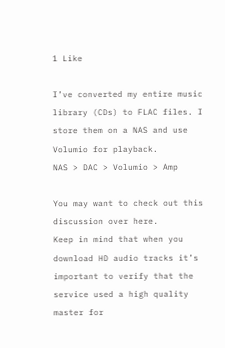1 Like

I’ve converted my entire music library (CDs) to FLAC files. I store them on a NAS and use Volumio for playback.
NAS > DAC > Volumio > Amp

You may want to check out this discussion over here.
Keep in mind that when you download HD audio tracks it’s important to verify that the service used a high quality master for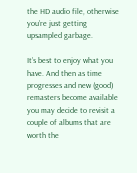the HD audio file, otherwise you’re just getting upsampled garbage.

It’s best to enjoy what you have. And then as time progresses and new (good) remasters become available you may decide to revisit a couple of albums that are worth the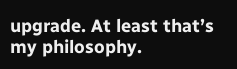upgrade. At least that’s my philosophy.